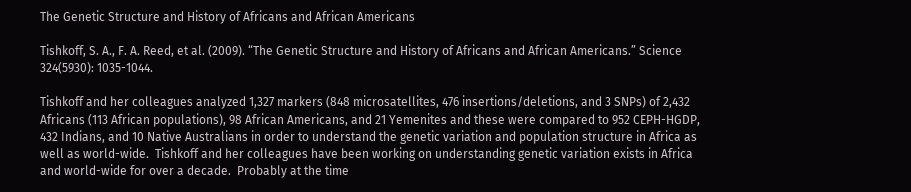The Genetic Structure and History of Africans and African Americans

Tishkoff, S. A., F. A. Reed, et al. (2009). “The Genetic Structure and History of Africans and African Americans.” Science 324(5930): 1035-1044.

Tishkoff and her colleagues analyzed 1,327 markers (848 microsatellites, 476 insertions/deletions, and 3 SNPs) of 2,432 Africans (113 African populations), 98 African Americans, and 21 Yemenites and these were compared to 952 CEPH-HGDP, 432 Indians, and 10 Native Australians in order to understand the genetic variation and population structure in Africa as well as world-wide.  Tishkoff and her colleagues have been working on understanding genetic variation exists in Africa and world-wide for over a decade.  Probably at the time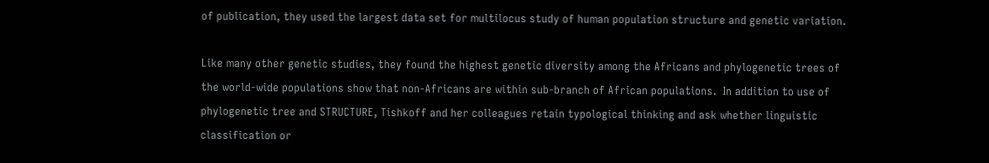of publication, they used the largest data set for multilocus study of human population structure and genetic variation.

Like many other genetic studies, they found the highest genetic diversity among the Africans and phylogenetic trees of the world-wide populations show that non-Africans are within sub-branch of African populations.  In addition to use of phylogenetic tree and STRUCTURE, Tishkoff and her colleagues retain typological thinking and ask whether linguistic classification or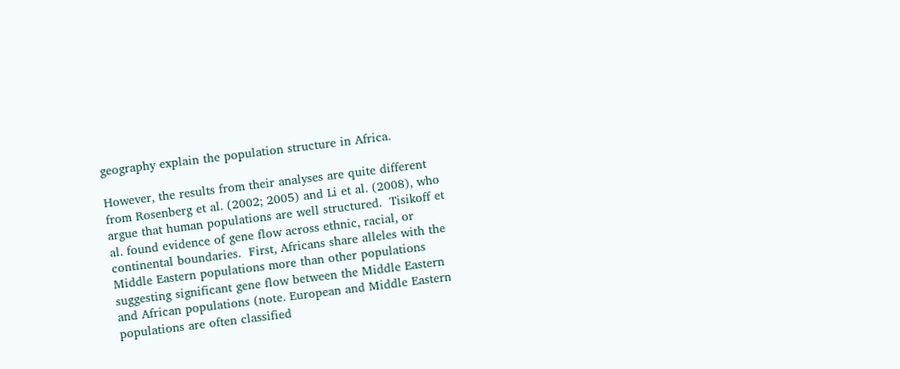geography explain the population structure in Africa.

However, the results from their analyses are quite different from Rosenberg et al. (2002; 2005) and Li et al. (2008), who argue that human populations are well structured.  Tisikoff et al. found evidence of gene flow across ethnic, racial, or continental boundaries.  First, Africans share alleles with the Middle Eastern populations more than other populations suggesting significant gene flow between the Middle Eastern and African populations (note. European and Middle Eastern populations are often classified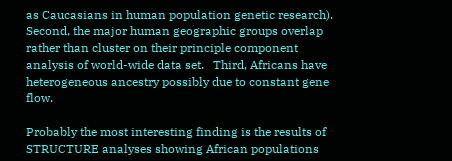as Caucasians in human population genetic research).  Second, the major human geographic groups overlap rather than cluster on their principle component analysis of world-wide data set.   Third, Africans have heterogeneous ancestry possibly due to constant gene flow.

Probably the most interesting finding is the results of STRUCTURE analyses showing African populations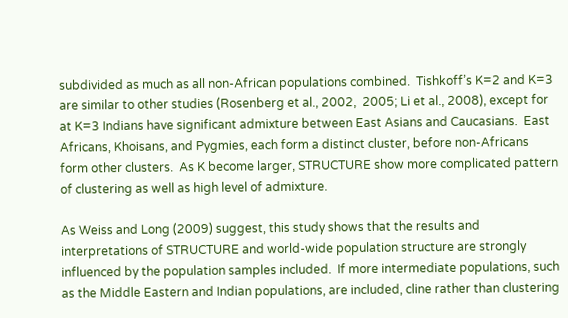subdivided as much as all non-African populations combined.  Tishkoff’s K=2 and K=3 are similar to other studies (Rosenberg et al., 2002,  2005; Li et al., 2008), except for at K=3 Indians have significant admixture between East Asians and Caucasians.  East Africans, Khoisans, and Pygmies, each form a distinct cluster, before non-Africans form other clusters.  As K become larger, STRUCTURE show more complicated pattern of clustering as well as high level of admixture.

As Weiss and Long (2009) suggest, this study shows that the results and interpretations of STRUCTURE and world-wide population structure are strongly influenced by the population samples included.  If more intermediate populations, such as the Middle Eastern and Indian populations, are included, cline rather than clustering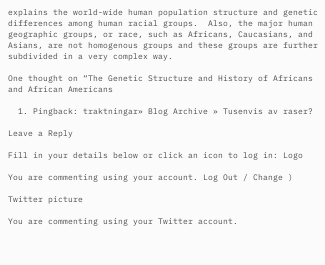explains the world-wide human population structure and genetic differences among human racial groups.  Also, the major human geographic groups, or race, such as Africans, Caucasians, and Asians, are not homogenous groups and these groups are further subdivided in a very complex way.

One thought on “The Genetic Structure and History of Africans and African Americans

  1. Pingback: traktningar» Blog Archive » Tusenvis av raser?

Leave a Reply

Fill in your details below or click an icon to log in: Logo

You are commenting using your account. Log Out / Change )

Twitter picture

You are commenting using your Twitter account.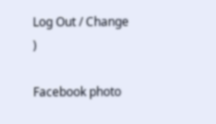Log Out / Change )

Facebook photo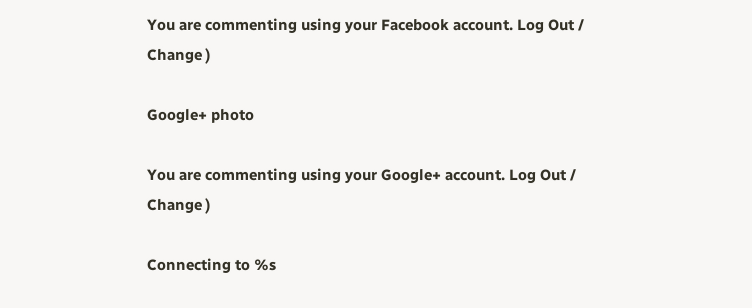You are commenting using your Facebook account. Log Out / Change )

Google+ photo

You are commenting using your Google+ account. Log Out / Change )

Connecting to %s